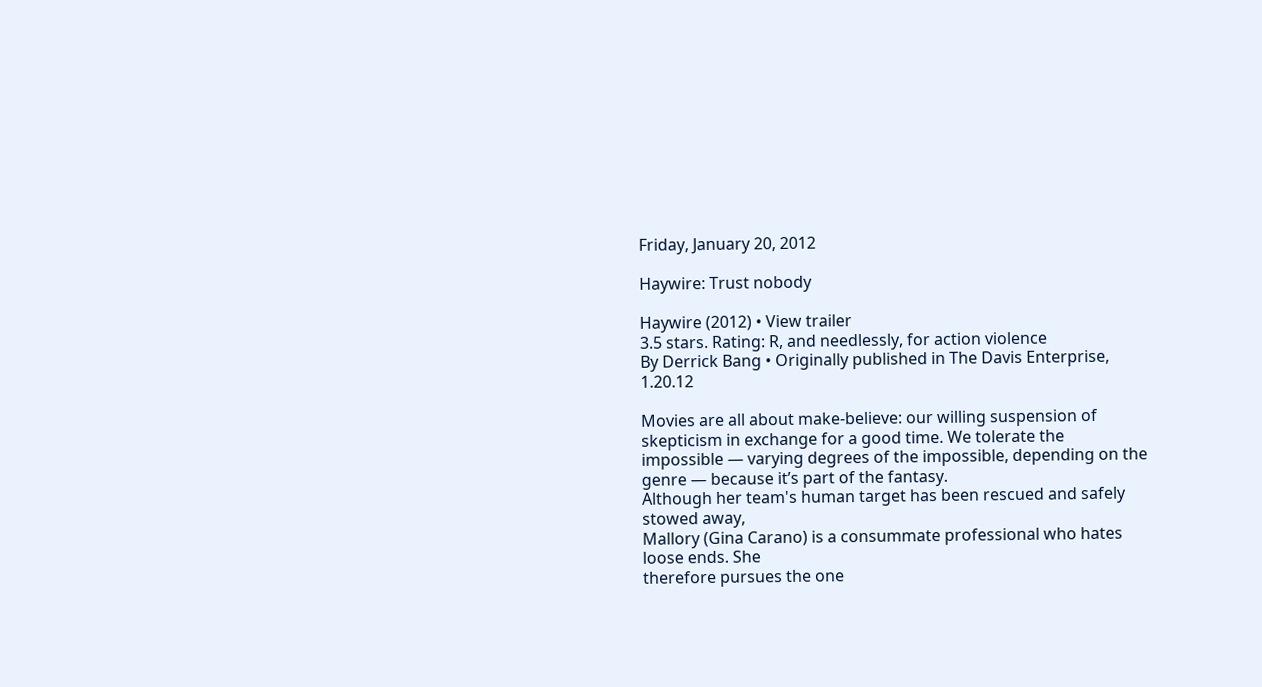Friday, January 20, 2012

Haywire: Trust nobody

Haywire (2012) • View trailer
3.5 stars. Rating: R, and needlessly, for action violence
By Derrick Bang • Originally published in The Davis Enterprise, 1.20.12

Movies are all about make-believe: our willing suspension of skepticism in exchange for a good time. We tolerate the impossible — varying degrees of the impossible, depending on the genre — because it’s part of the fantasy.
Although her team's human target has been rescued and safely stowed away,
Mallory (Gina Carano) is a consummate professional who hates loose ends. She
therefore pursues the one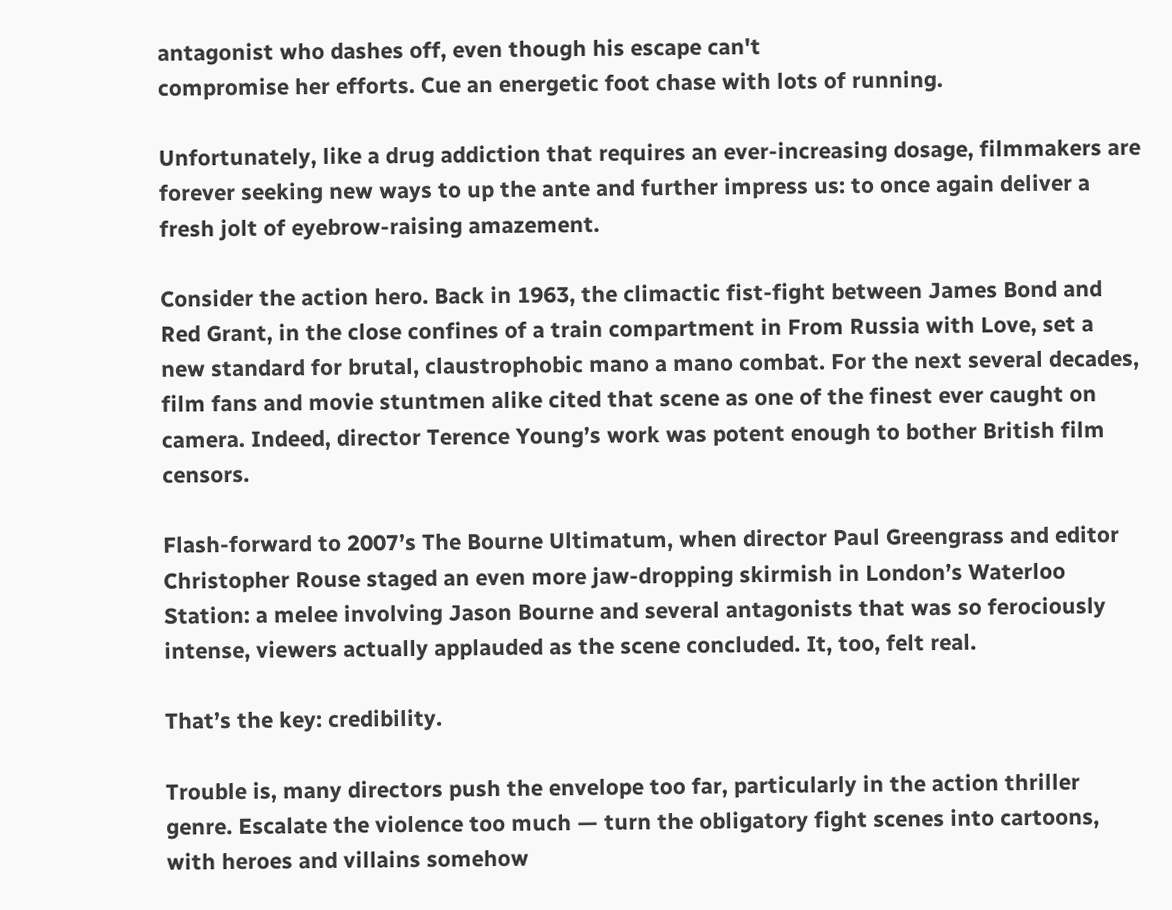antagonist who dashes off, even though his escape can't
compromise her efforts. Cue an energetic foot chase with lots of running.

Unfortunately, like a drug addiction that requires an ever-increasing dosage, filmmakers are forever seeking new ways to up the ante and further impress us: to once again deliver a fresh jolt of eyebrow-raising amazement.

Consider the action hero. Back in 1963, the climactic fist-fight between James Bond and Red Grant, in the close confines of a train compartment in From Russia with Love, set a new standard for brutal, claustrophobic mano a mano combat. For the next several decades, film fans and movie stuntmen alike cited that scene as one of the finest ever caught on camera. Indeed, director Terence Young’s work was potent enough to bother British film censors.

Flash-forward to 2007’s The Bourne Ultimatum, when director Paul Greengrass and editor Christopher Rouse staged an even more jaw-dropping skirmish in London’s Waterloo Station: a melee involving Jason Bourne and several antagonists that was so ferociously intense, viewers actually applauded as the scene concluded. It, too, felt real.

That’s the key: credibility.

Trouble is, many directors push the envelope too far, particularly in the action thriller genre. Escalate the violence too much — turn the obligatory fight scenes into cartoons, with heroes and villains somehow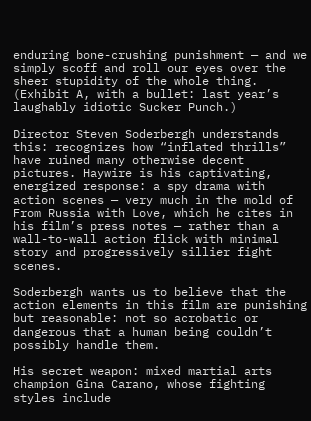enduring bone-crushing punishment — and we simply scoff and roll our eyes over the sheer stupidity of the whole thing. (Exhibit A, with a bullet: last year’s laughably idiotic Sucker Punch.)

Director Steven Soderbergh understands this: recognizes how “inflated thrills” have ruined many otherwise decent pictures. Haywire is his captivating, energized response: a spy drama with action scenes — very much in the mold of From Russia with Love, which he cites in his film’s press notes — rather than a wall-to-wall action flick with minimal story and progressively sillier fight scenes.

Soderbergh wants us to believe that the action elements in this film are punishing but reasonable: not so acrobatic or dangerous that a human being couldn’t possibly handle them.

His secret weapon: mixed martial arts champion Gina Carano, whose fighting styles include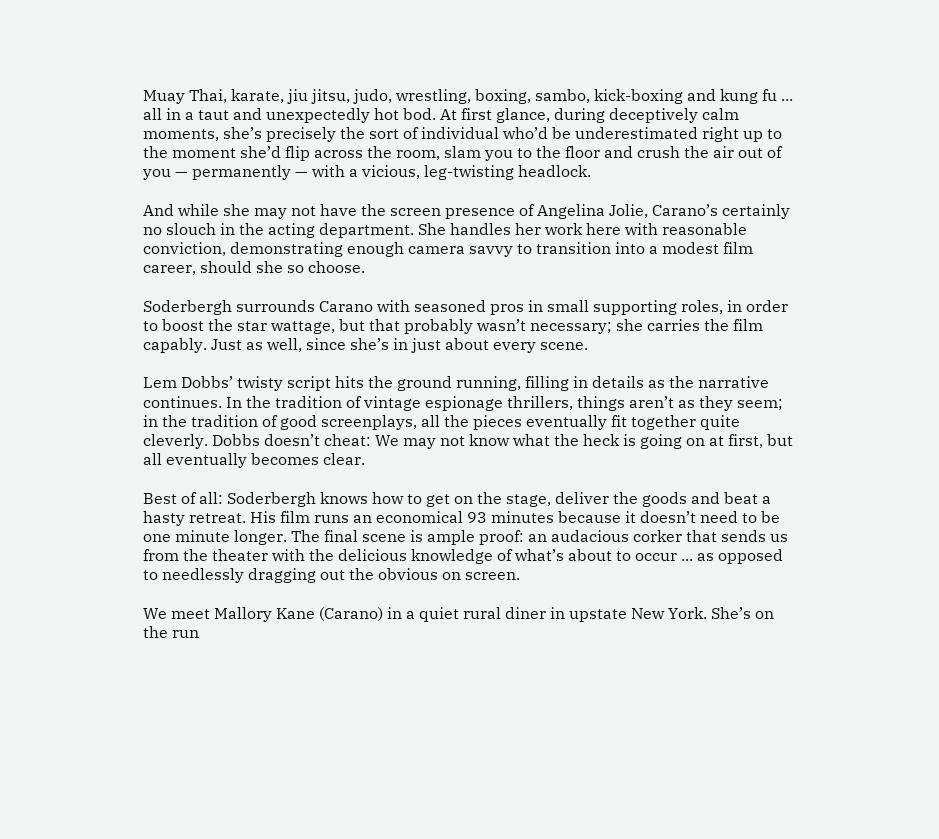Muay Thai, karate, jiu jitsu, judo, wrestling, boxing, sambo, kick-boxing and kung fu ... all in a taut and unexpectedly hot bod. At first glance, during deceptively calm moments, she’s precisely the sort of individual who’d be underestimated right up to the moment she’d flip across the room, slam you to the floor and crush the air out of you — permanently — with a vicious, leg-twisting headlock.

And while she may not have the screen presence of Angelina Jolie, Carano’s certainly no slouch in the acting department. She handles her work here with reasonable conviction, demonstrating enough camera savvy to transition into a modest film career, should she so choose.

Soderbergh surrounds Carano with seasoned pros in small supporting roles, in order to boost the star wattage, but that probably wasn’t necessary; she carries the film capably. Just as well, since she’s in just about every scene.

Lem Dobbs’ twisty script hits the ground running, filling in details as the narrative continues. In the tradition of vintage espionage thrillers, things aren’t as they seem; in the tradition of good screenplays, all the pieces eventually fit together quite cleverly. Dobbs doesn’t cheat: We may not know what the heck is going on at first, but all eventually becomes clear.

Best of all: Soderbergh knows how to get on the stage, deliver the goods and beat a hasty retreat. His film runs an economical 93 minutes because it doesn’t need to be one minute longer. The final scene is ample proof: an audacious corker that sends us from the theater with the delicious knowledge of what’s about to occur ... as opposed to needlessly dragging out the obvious on screen.

We meet Mallory Kane (Carano) in a quiet rural diner in upstate New York. She’s on the run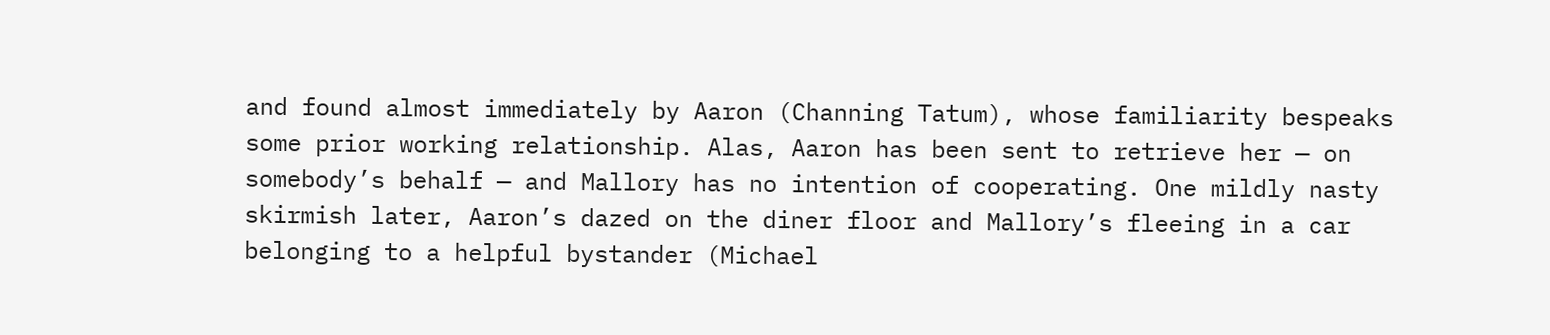and found almost immediately by Aaron (Channing Tatum), whose familiarity bespeaks some prior working relationship. Alas, Aaron has been sent to retrieve her — on somebody’s behalf — and Mallory has no intention of cooperating. One mildly nasty skirmish later, Aaron’s dazed on the diner floor and Mallory’s fleeing in a car belonging to a helpful bystander (Michael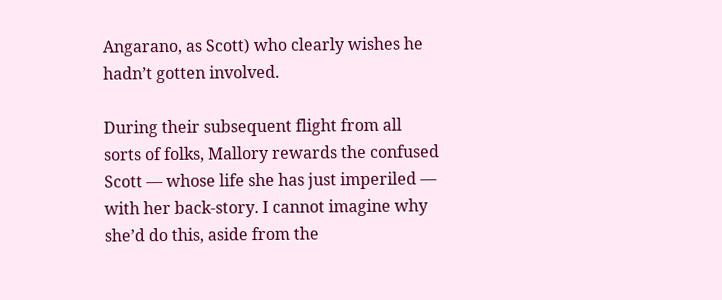Angarano, as Scott) who clearly wishes he hadn’t gotten involved.

During their subsequent flight from all sorts of folks, Mallory rewards the confused Scott — whose life she has just imperiled — with her back-story. I cannot imagine why she’d do this, aside from the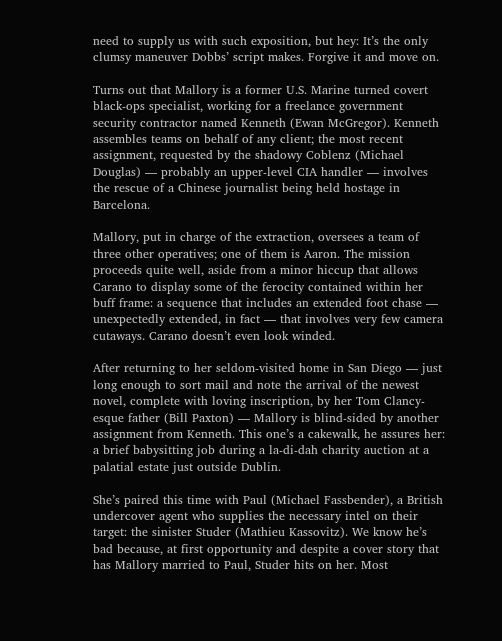need to supply us with such exposition, but hey: It’s the only clumsy maneuver Dobbs’ script makes. Forgive it and move on.

Turns out that Mallory is a former U.S. Marine turned covert black-ops specialist, working for a freelance government security contractor named Kenneth (Ewan McGregor). Kenneth assembles teams on behalf of any client; the most recent assignment, requested by the shadowy Coblenz (Michael Douglas) — probably an upper-level CIA handler — involves the rescue of a Chinese journalist being held hostage in Barcelona.

Mallory, put in charge of the extraction, oversees a team of three other operatives; one of them is Aaron. The mission proceeds quite well, aside from a minor hiccup that allows Carano to display some of the ferocity contained within her buff frame: a sequence that includes an extended foot chase — unexpectedly extended, in fact — that involves very few camera cutaways. Carano doesn’t even look winded.

After returning to her seldom-visited home in San Diego — just long enough to sort mail and note the arrival of the newest novel, complete with loving inscription, by her Tom Clancy-esque father (Bill Paxton) — Mallory is blind-sided by another assignment from Kenneth. This one’s a cakewalk, he assures her: a brief babysitting job during a la-di-dah charity auction at a palatial estate just outside Dublin.

She’s paired this time with Paul (Michael Fassbender), a British undercover agent who supplies the necessary intel on their target: the sinister Studer (Mathieu Kassovitz). We know he’s bad because, at first opportunity and despite a cover story that has Mallory married to Paul, Studer hits on her. Most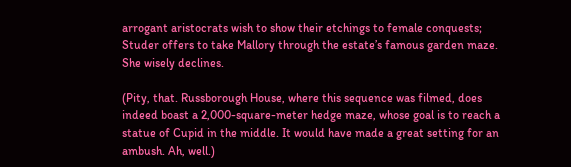arrogant aristocrats wish to show their etchings to female conquests; Studer offers to take Mallory through the estate’s famous garden maze. She wisely declines.

(Pity, that. Russborough House, where this sequence was filmed, does indeed boast a 2,000-square-meter hedge maze, whose goal is to reach a statue of Cupid in the middle. It would have made a great setting for an ambush. Ah, well.)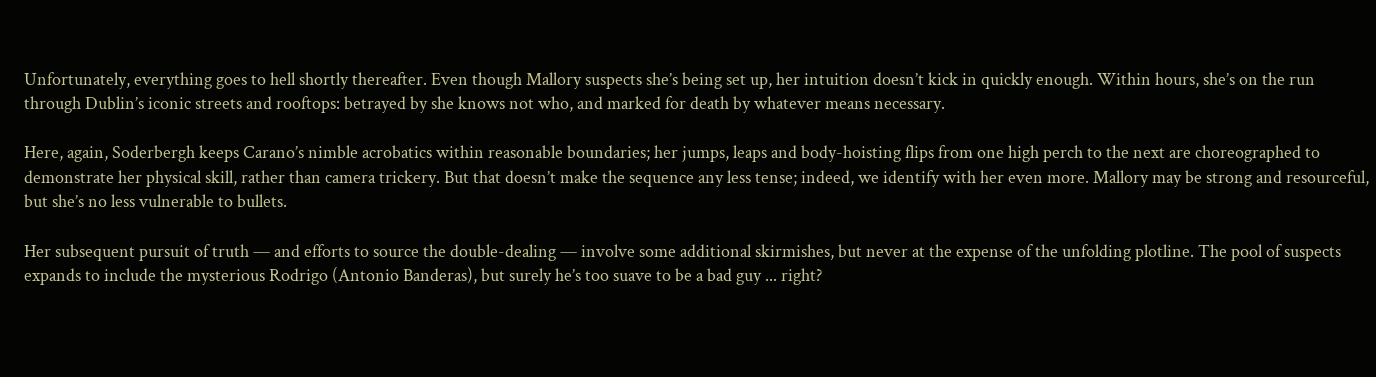Unfortunately, everything goes to hell shortly thereafter. Even though Mallory suspects she’s being set up, her intuition doesn’t kick in quickly enough. Within hours, she’s on the run through Dublin’s iconic streets and rooftops: betrayed by she knows not who, and marked for death by whatever means necessary.

Here, again, Soderbergh keeps Carano’s nimble acrobatics within reasonable boundaries; her jumps, leaps and body-hoisting flips from one high perch to the next are choreographed to demonstrate her physical skill, rather than camera trickery. But that doesn’t make the sequence any less tense; indeed, we identify with her even more. Mallory may be strong and resourceful, but she’s no less vulnerable to bullets.

Her subsequent pursuit of truth — and efforts to source the double-dealing — involve some additional skirmishes, but never at the expense of the unfolding plotline. The pool of suspects expands to include the mysterious Rodrigo (Antonio Banderas), but surely he’s too suave to be a bad guy ... right?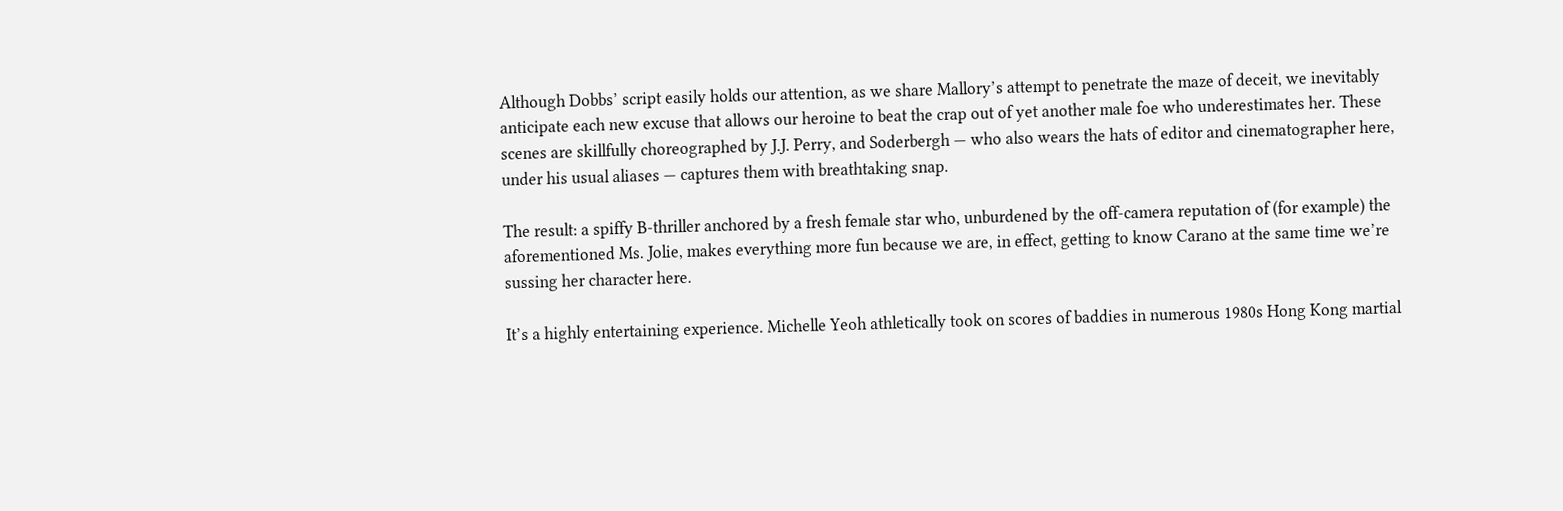Although Dobbs’ script easily holds our attention, as we share Mallory’s attempt to penetrate the maze of deceit, we inevitably anticipate each new excuse that allows our heroine to beat the crap out of yet another male foe who underestimates her. These scenes are skillfully choreographed by J.J. Perry, and Soderbergh — who also wears the hats of editor and cinematographer here, under his usual aliases — captures them with breathtaking snap.

The result: a spiffy B-thriller anchored by a fresh female star who, unburdened by the off-camera reputation of (for example) the aforementioned Ms. Jolie, makes everything more fun because we are, in effect, getting to know Carano at the same time we’re sussing her character here.

It’s a highly entertaining experience. Michelle Yeoh athletically took on scores of baddies in numerous 1980s Hong Kong martial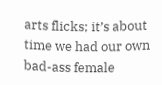arts flicks; it’s about time we had our own bad-ass female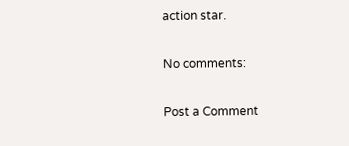action star.

No comments:

Post a Comment